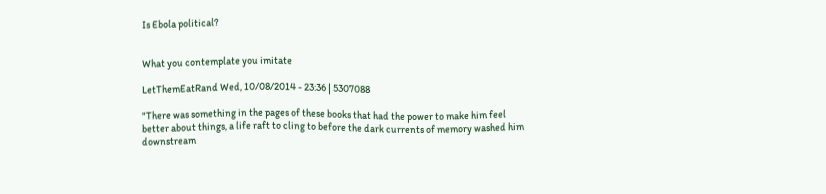Is Ebola political?


What you contemplate you imitate

LetThemEatRand Wed, 10/08/2014 - 23:36 | 5307088

"There was something in the pages of these books that had the power to make him feel
better about things, a life raft to cling to before the dark currents of memory washed him
downstream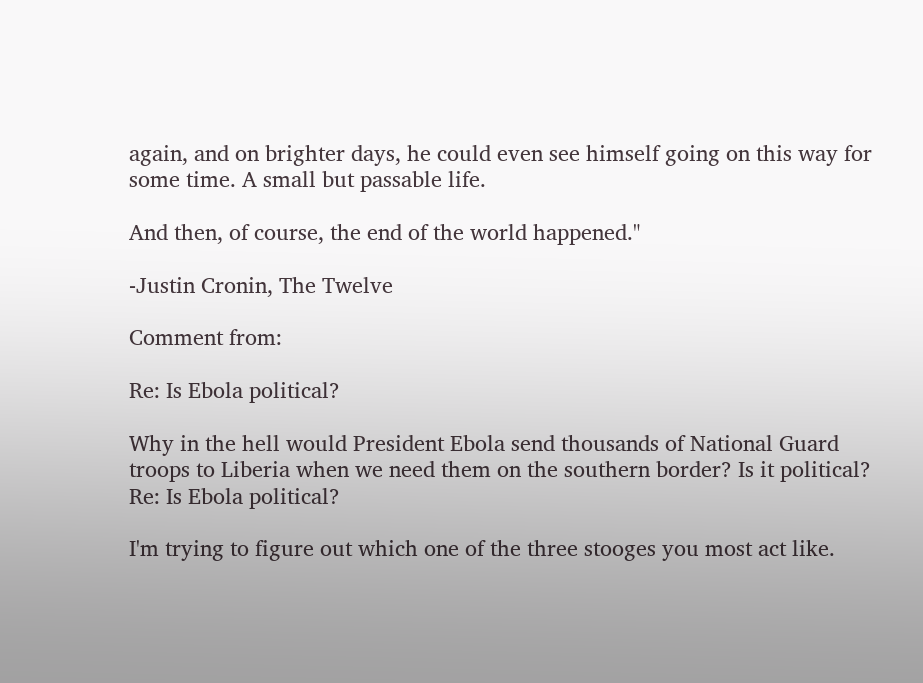again, and on brighter days, he could even see himself going on this way for
some time. A small but passable life.

And then, of course, the end of the world happened."

-Justin Cronin, The Twelve

Comment from:

Re: Is Ebola political?

Why in the hell would President Ebola send thousands of National Guard troops to Liberia when we need them on the southern border? Is it political?
Re: Is Ebola political?

I'm trying to figure out which one of the three stooges you most act like.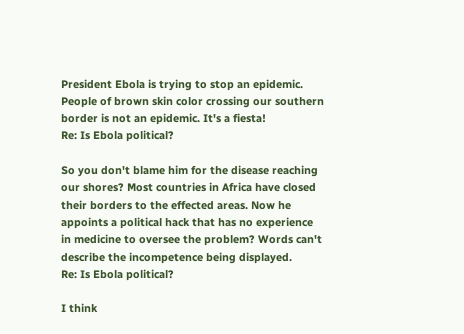President Ebola is trying to stop an epidemic. People of brown skin color crossing our southern border is not an epidemic. It's a fiesta!
Re: Is Ebola political?

So you don't blame him for the disease reaching our shores? Most countries in Africa have closed their borders to the effected areas. Now he appoints a political hack that has no experience in medicine to oversee the problem? Words can't describe the incompetence being displayed.
Re: Is Ebola political?

I think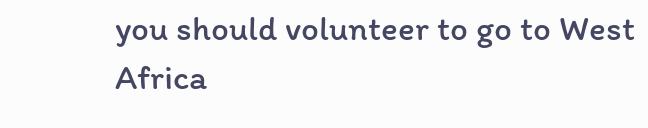you should volunteer to go to West Africa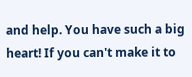and help. You have such a big heart! If you can't make it to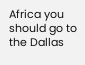Africa you should go to the Dallas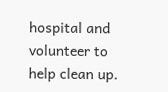hospital and volunteer to help clean up.